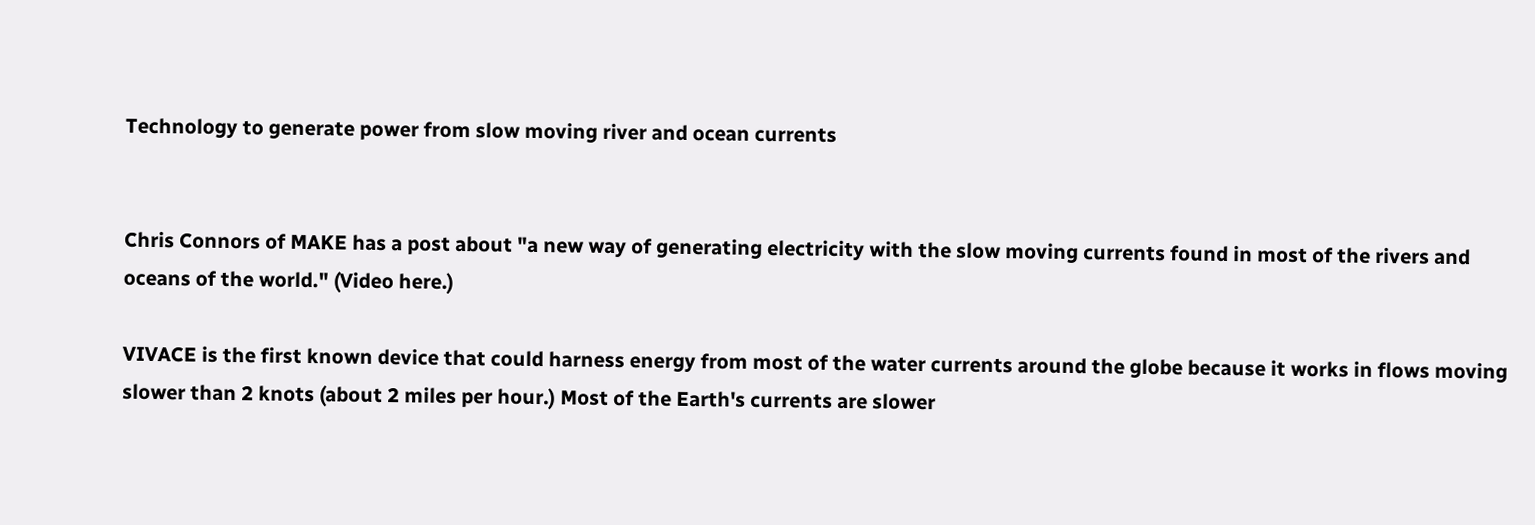Technology to generate power from slow moving river and ocean currents


Chris Connors of MAKE has a post about "a new way of generating electricity with the slow moving currents found in most of the rivers and oceans of the world." (Video here.)

VIVACE is the first known device that could harness energy from most of the water currents around the globe because it works in flows moving slower than 2 knots (about 2 miles per hour.) Most of the Earth's currents are slower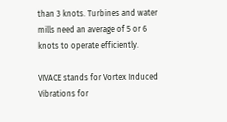than 3 knots. Turbines and water mills need an average of 5 or 6 knots to operate efficiently.

VIVACE stands for Vortex Induced Vibrations for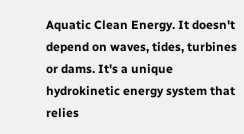Aquatic Clean Energy. It doesn't depend on waves, tides, turbines or dams. It's a unique hydrokinetic energy system that relies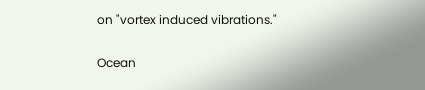on "vortex induced vibrations."

Ocean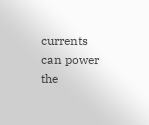currents can power the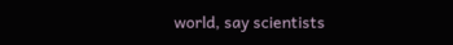world, say scientists